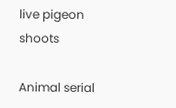live pigeon shoots

Animal serial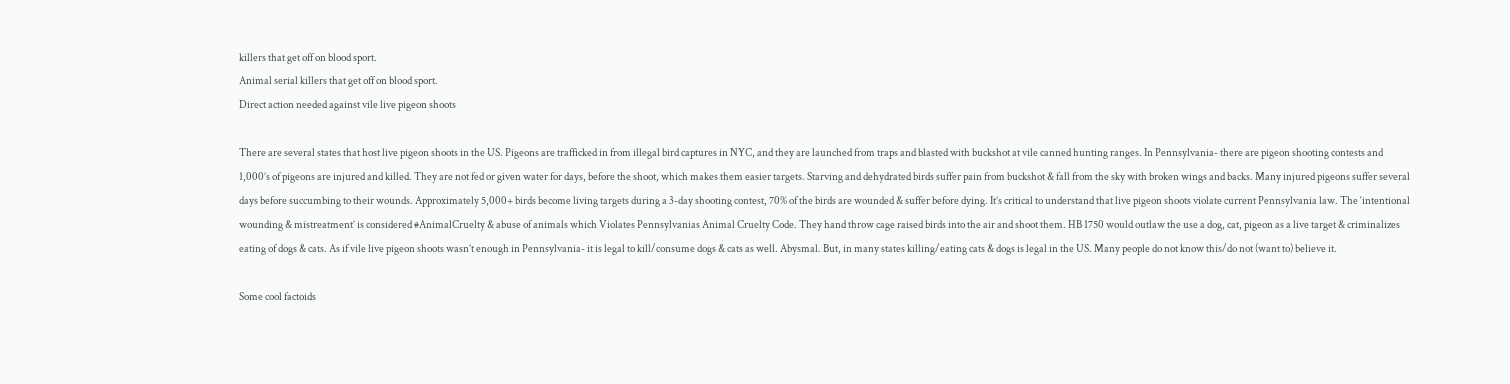killers that get off on blood sport.
Animal serial killers that get off on blood sport.
Direct action needed against vile live pigeon shoots

There are several states that host live pigeon shoots in the US. Pigeons are trafficked in from illegal bird captures in NYC, and they are launched from traps and blasted with buckshot at vile canned hunting ranges. In Pennsylvania- there are pigeon shooting contests and 1,000’s of pigeons are injured and killed. They are not fed or given water for days, before the shoot, which makes them easier targets. Starving and dehydrated birds suffer pain from buckshot & fall from the sky with broken wings and backs. Many injured pigeons suffer several days before succumbing to their wounds. Approximately 5,000+ birds become living targets during a 3-day shooting contest, 70% of the birds are wounded & suffer before dying. It’s critical to understand that live pigeon shoots violate current Pennsylvania law. The ‘intentional wounding & mistreatment’ is considered #AnimalCruelty & abuse of animals which Violates Pennsylvanias Animal Cruelty Code. They hand throw cage raised birds into the air and shoot them. HB 1750 would outlaw the use a dog, cat, pigeon as a live target & criminalizes eating of dogs & cats. As if vile live pigeon shoots wasn’t enough in Pennsylvania- it is legal to kill/consume dogs & cats as well. Abysmal. But, in many states killing/eating cats & dogs is legal in the US. Many people do not know this/do not (want to) believe it.

Some cool factoids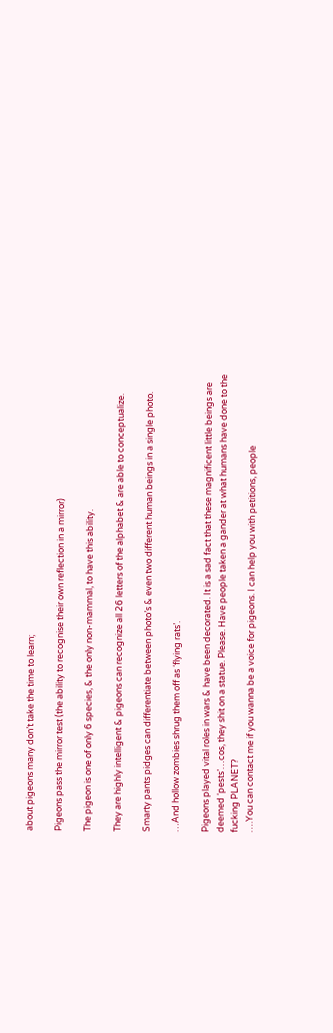about pigeons many don’t take the time to learn;

Pigeons pass the mirror test (the ability to recognise their own reflection in a mirror)

The pigeon is one of only 6 species, & the only non-mammal, to have this ability.

They are highly intelligent & pigeons can recognize all 26 letters of the alphabet & are able to conceptualize.

Smarty pants pidges can differentiate between photo’s & even two different human beings in a single photo.

…And hollow zombies shrug them off as ‘flying rats’.

Pigeons played vital roles in wars & have been decorated. It is a sad fact that these magnificent little beings are deemed ‘pests’…cos, they shit on a statue. Please. Have people taken a gander at what humans have done to the fucking PLANET?
….You can contact me if you wanna be a voice for pigeons. I can help you with petitions, people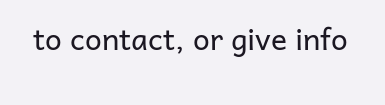to contact, or give info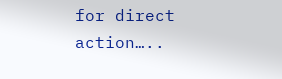for direct action…..